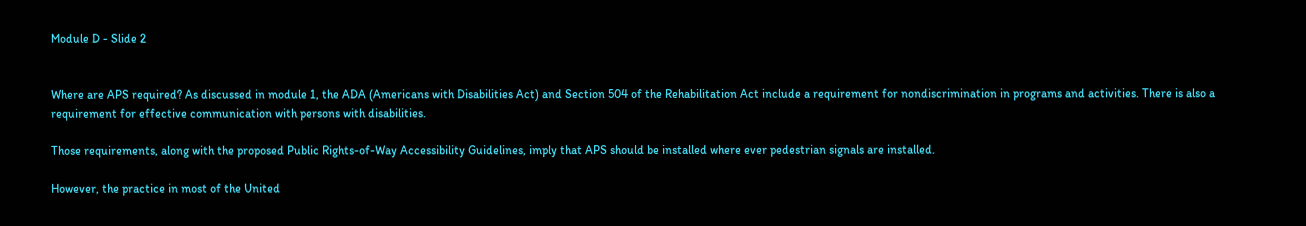Module D - Slide 2


Where are APS required? As discussed in module 1, the ADA (Americans with Disabilities Act) and Section 504 of the Rehabilitation Act include a requirement for nondiscrimination in programs and activities. There is also a requirement for effective communication with persons with disabilities.

Those requirements, along with the proposed Public Rights-of-Way Accessibility Guidelines, imply that APS should be installed where ever pedestrian signals are installed.

However, the practice in most of the United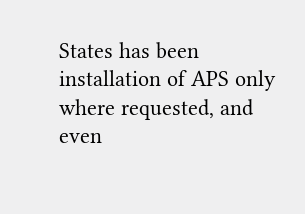States has been installation of APS only where requested, and even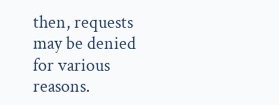then, requests may be denied for various reasons.